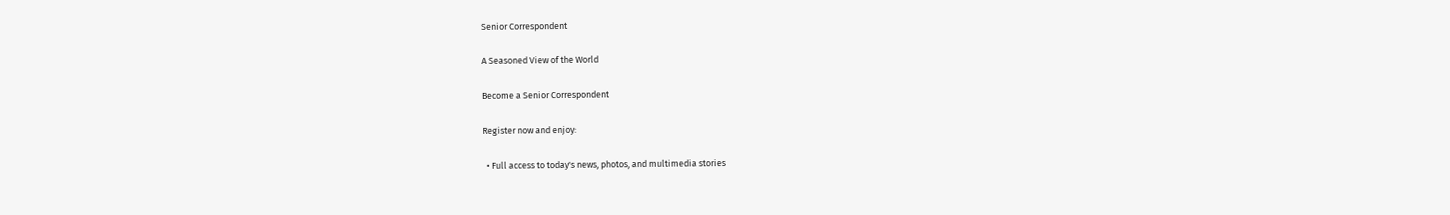Senior Correspondent

A Seasoned View of the World

Become a Senior Correspondent

Register now and enjoy:

  • Full access to today's news, photos, and multimedia stories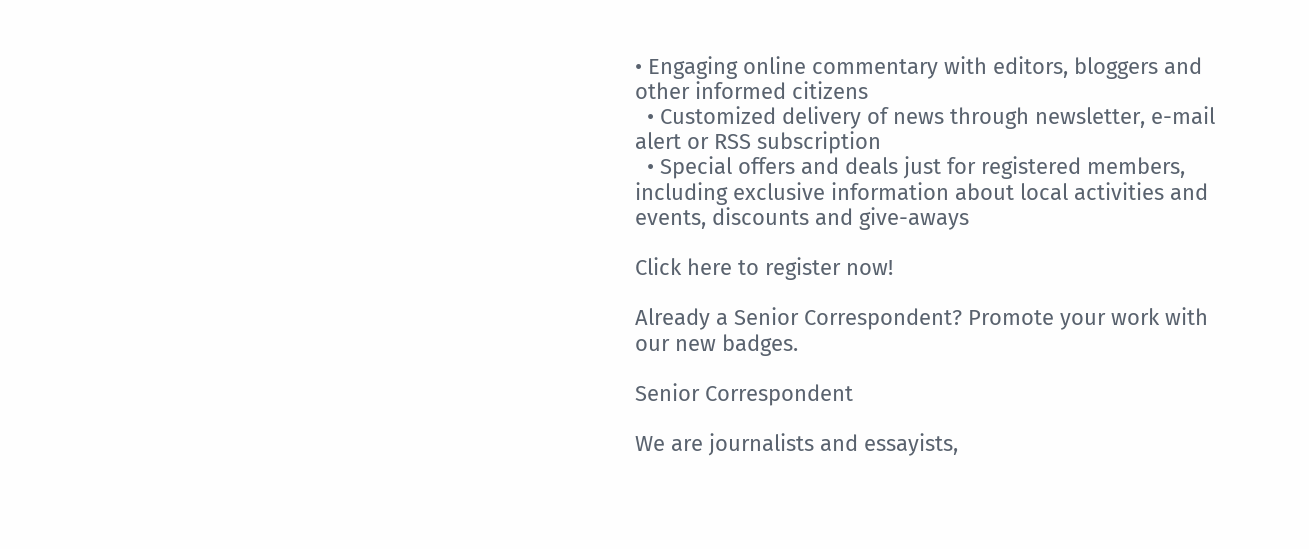• Engaging online commentary with editors, bloggers and other informed citizens
  • Customized delivery of news through newsletter, e-mail alert or RSS subscription
  • Special offers and deals just for registered members, including exclusive information about local activities and events, discounts and give-aways

Click here to register now!

Already a Senior Correspondent? Promote your work with our new badges.

Senior Correspondent

We are journalists and essayists,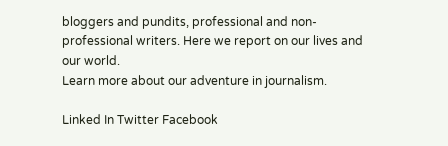bloggers and pundits, professional and non-professional writers. Here we report on our lives and our world.
Learn more about our adventure in journalism.

Linked In Twitter Facebook